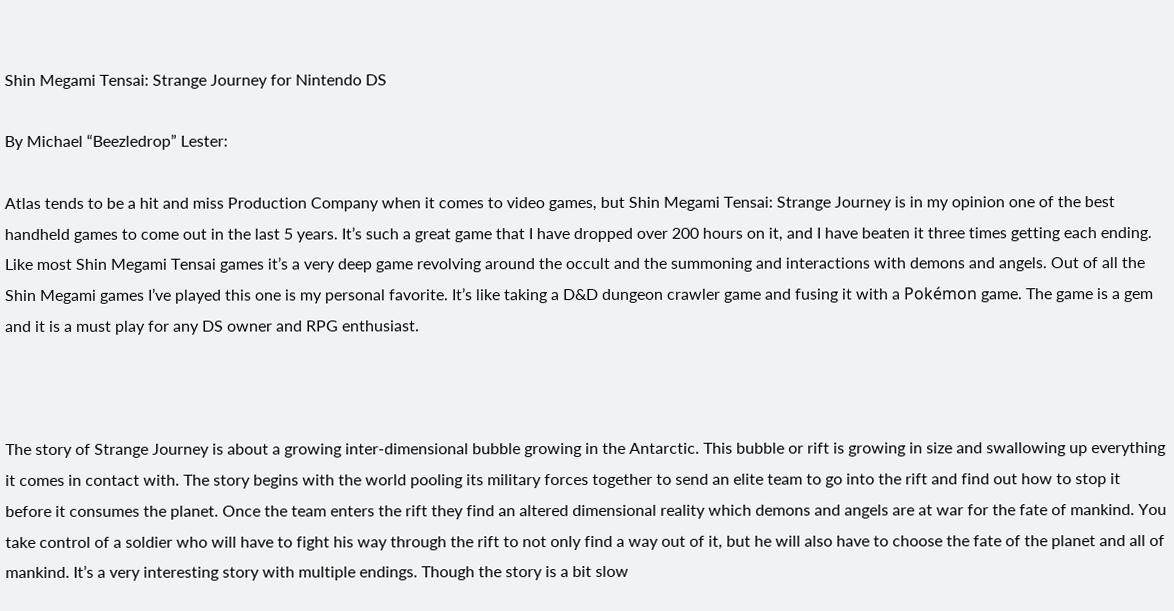Shin Megami Tensai: Strange Journey for Nintendo DS

By Michael “Beezledrop” Lester:

Atlas tends to be a hit and miss Production Company when it comes to video games, but Shin Megami Tensai: Strange Journey is in my opinion one of the best handheld games to come out in the last 5 years. It’s such a great game that I have dropped over 200 hours on it, and I have beaten it three times getting each ending. Like most Shin Megami Tensai games it’s a very deep game revolving around the occult and the summoning and interactions with demons and angels. Out of all the Shin Megami games I’ve played this one is my personal favorite. It’s like taking a D&D dungeon crawler game and fusing it with a Pokémon game. The game is a gem and it is a must play for any DS owner and RPG enthusiast.



The story of Strange Journey is about a growing inter-dimensional bubble growing in the Antarctic. This bubble or rift is growing in size and swallowing up everything it comes in contact with. The story begins with the world pooling its military forces together to send an elite team to go into the rift and find out how to stop it before it consumes the planet. Once the team enters the rift they find an altered dimensional reality which demons and angels are at war for the fate of mankind. You take control of a soldier who will have to fight his way through the rift to not only find a way out of it, but he will also have to choose the fate of the planet and all of mankind. It’s a very interesting story with multiple endings. Though the story is a bit slow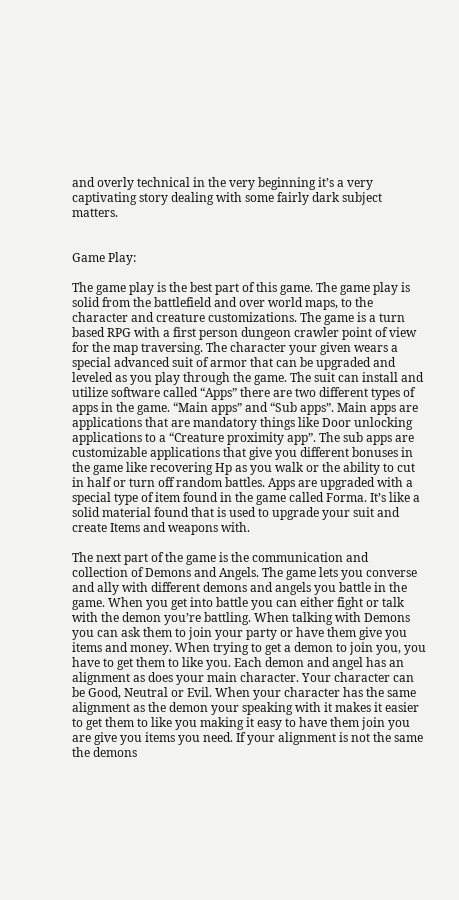and overly technical in the very beginning it’s a very captivating story dealing with some fairly dark subject matters.


Game Play:

The game play is the best part of this game. The game play is solid from the battlefield and over world maps, to the character and creature customizations. The game is a turn based RPG with a first person dungeon crawler point of view for the map traversing. The character your given wears a special advanced suit of armor that can be upgraded and leveled as you play through the game. The suit can install and utilize software called “Apps” there are two different types of apps in the game. “Main apps” and “Sub apps”. Main apps are applications that are mandatory things like Door unlocking applications to a “Creature proximity app”. The sub apps are customizable applications that give you different bonuses in the game like recovering Hp as you walk or the ability to cut in half or turn off random battles. Apps are upgraded with a special type of item found in the game called Forma. It’s like a solid material found that is used to upgrade your suit and create Items and weapons with.

The next part of the game is the communication and collection of Demons and Angels. The game lets you converse and ally with different demons and angels you battle in the game. When you get into battle you can either fight or talk with the demon you’re battling. When talking with Demons you can ask them to join your party or have them give you items and money. When trying to get a demon to join you, you have to get them to like you. Each demon and angel has an alignment as does your main character. Your character can be Good, Neutral or Evil. When your character has the same alignment as the demon your speaking with it makes it easier to get them to like you making it easy to have them join you are give you items you need. If your alignment is not the same the demons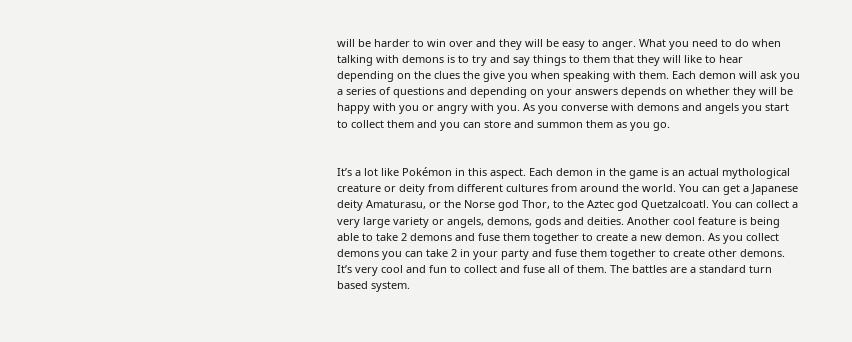will be harder to win over and they will be easy to anger. What you need to do when talking with demons is to try and say things to them that they will like to hear depending on the clues the give you when speaking with them. Each demon will ask you a series of questions and depending on your answers depends on whether they will be happy with you or angry with you. As you converse with demons and angels you start to collect them and you can store and summon them as you go.


It’s a lot like Pokémon in this aspect. Each demon in the game is an actual mythological creature or deity from different cultures from around the world. You can get a Japanese deity Amaturasu, or the Norse god Thor, to the Aztec god Quetzalcoatl. You can collect a very large variety or angels, demons, gods and deities. Another cool feature is being able to take 2 demons and fuse them together to create a new demon. As you collect demons you can take 2 in your party and fuse them together to create other demons. It’s very cool and fun to collect and fuse all of them. The battles are a standard turn based system.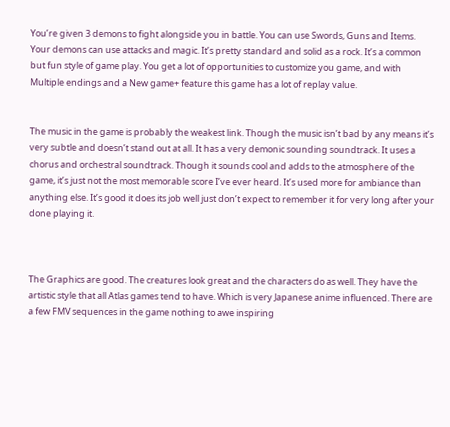You’re given 3 demons to fight alongside you in battle. You can use Swords, Guns and Items. Your demons can use attacks and magic. It’s pretty standard and solid as a rock. It’s a common but fun style of game play. You get a lot of opportunities to customize you game, and with Multiple endings and a New game+ feature this game has a lot of replay value.


The music in the game is probably the weakest link. Though the music isn’t bad by any means it’s very subtle and doesn’t stand out at all. It has a very demonic sounding soundtrack. It uses a chorus and orchestral soundtrack. Though it sounds cool and adds to the atmosphere of the game, it’s just not the most memorable score I’ve ever heard. It’s used more for ambiance than anything else. It’s good it does its job well just don’t expect to remember it for very long after your done playing it.



The Graphics are good. The creatures look great and the characters do as well. They have the artistic style that all Atlas games tend to have. Which is very Japanese anime influenced. There are a few FMV sequences in the game nothing to awe inspiring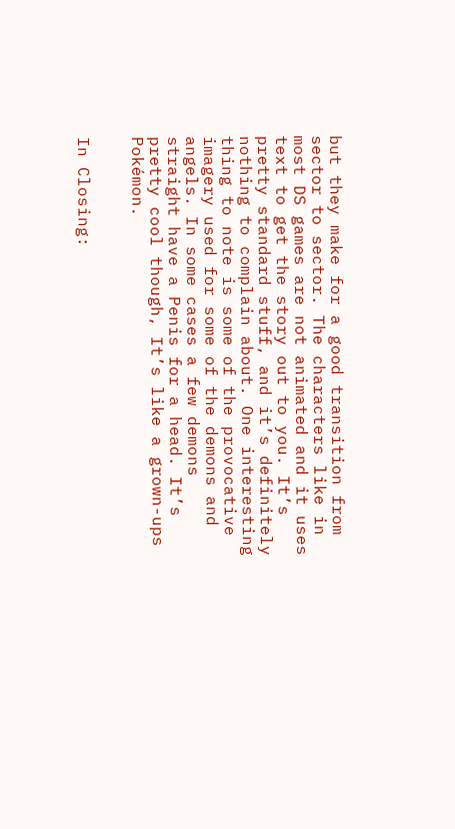but they make for a good transition from sector to sector. The characters like in most DS games are not animated and it uses text to get the story out to you. It’s pretty standard stuff, and it’s definitely nothing to complain about. One interesting thing to note is some of the provocative imagery used for some of the demons and angels. In some cases a few demons straight have a Penis for a head. It’s pretty cool though, It’s like a grown-ups Pokémon.


In Closing: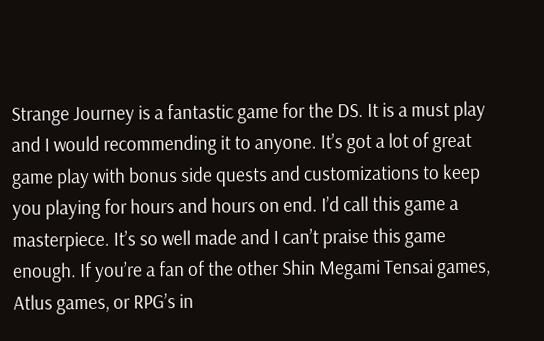Strange Journey is a fantastic game for the DS. It is a must play and I would recommending it to anyone. It’s got a lot of great game play with bonus side quests and customizations to keep you playing for hours and hours on end. I’d call this game a masterpiece. It’s so well made and I can’t praise this game enough. If you’re a fan of the other Shin Megami Tensai games, Atlus games, or RPG’s in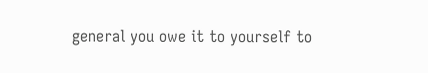general you owe it to yourself to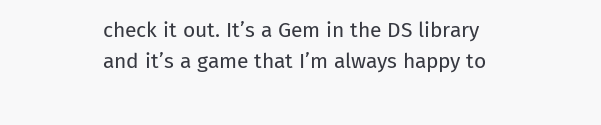check it out. It’s a Gem in the DS library and it’s a game that I’m always happy to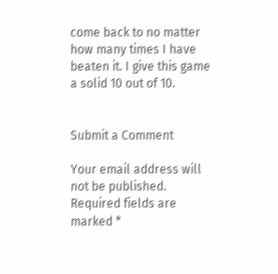come back to no matter how many times I have beaten it. I give this game a solid 10 out of 10.


Submit a Comment

Your email address will not be published. Required fields are marked *